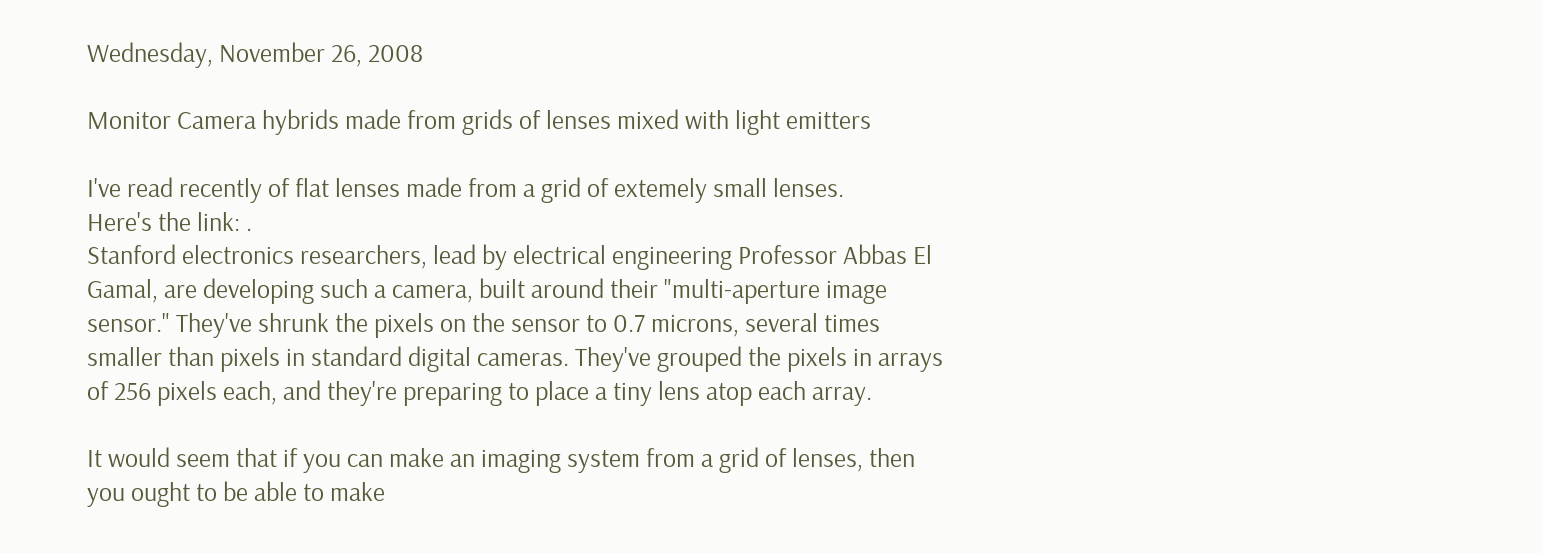Wednesday, November 26, 2008

Monitor Camera hybrids made from grids of lenses mixed with light emitters

I've read recently of flat lenses made from a grid of extemely small lenses.
Here's the link: .
Stanford electronics researchers, lead by electrical engineering Professor Abbas El Gamal, are developing such a camera, built around their "multi-aperture image sensor." They've shrunk the pixels on the sensor to 0.7 microns, several times smaller than pixels in standard digital cameras. They've grouped the pixels in arrays of 256 pixels each, and they're preparing to place a tiny lens atop each array.

It would seem that if you can make an imaging system from a grid of lenses, then you ought to be able to make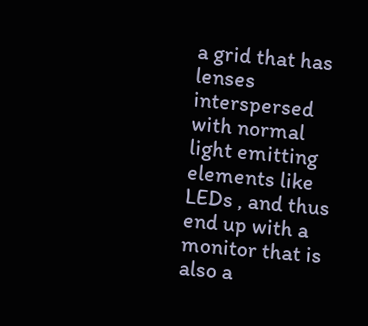a grid that has lenses interspersed with normal light emitting elements like LEDs , and thus end up with a monitor that is also a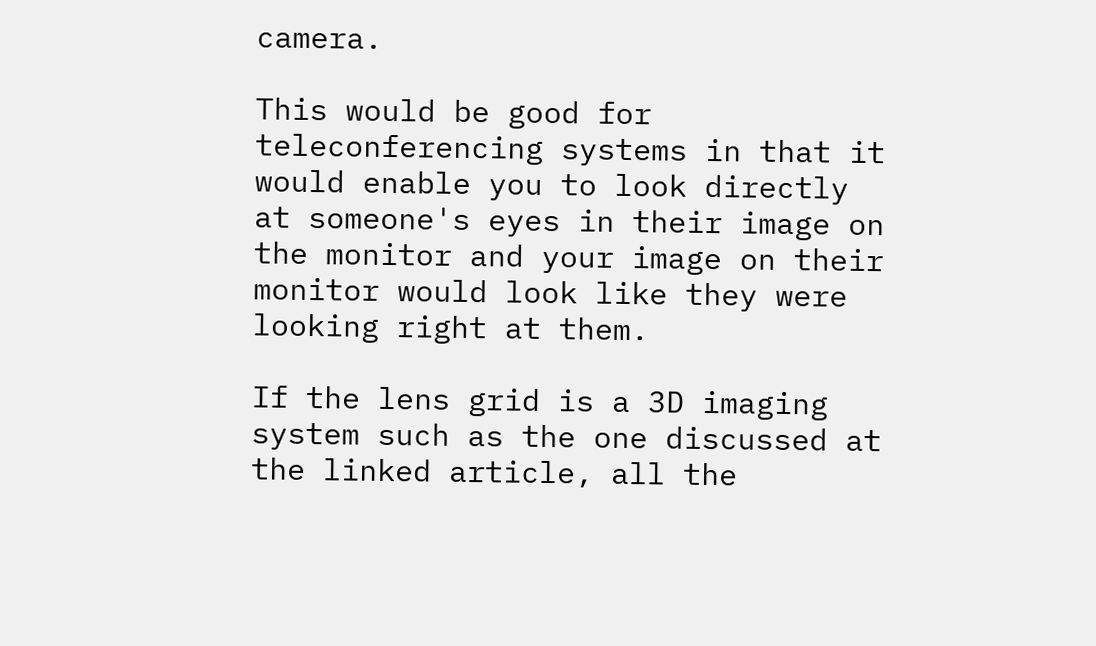camera.

This would be good for teleconferencing systems in that it would enable you to look directly at someone's eyes in their image on the monitor and your image on their monitor would look like they were looking right at them.

If the lens grid is a 3D imaging system such as the one discussed at the linked article, all the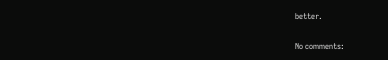better.

No comments: